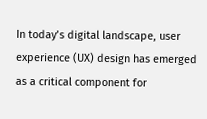In today’s digital landscape, user experience (UX) design has emerged as a critical component for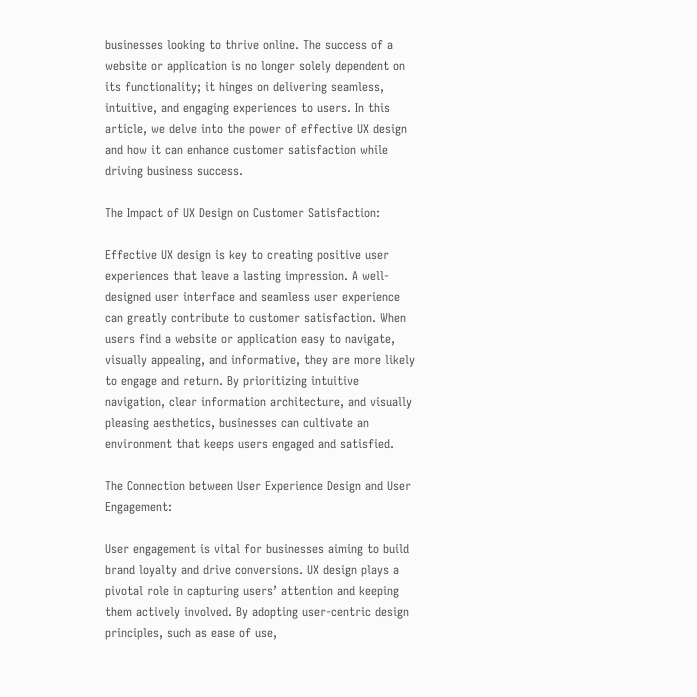businesses looking to thrive online. The success of a website or application is no longer solely dependent on its functionality; it hinges on delivering seamless, intuitive, and engaging experiences to users. In this article, we delve into the power of effective UX design and how it can enhance customer satisfaction while driving business success.

The Impact of UX Design on Customer Satisfaction:

Effective UX design is key to creating positive user experiences that leave a lasting impression. A well-designed user interface and seamless user experience can greatly contribute to customer satisfaction. When users find a website or application easy to navigate, visually appealing, and informative, they are more likely to engage and return. By prioritizing intuitive navigation, clear information architecture, and visually pleasing aesthetics, businesses can cultivate an environment that keeps users engaged and satisfied.

The Connection between User Experience Design and User Engagement:

User engagement is vital for businesses aiming to build brand loyalty and drive conversions. UX design plays a pivotal role in capturing users’ attention and keeping them actively involved. By adopting user-centric design principles, such as ease of use,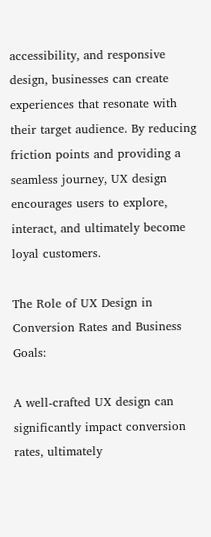accessibility, and responsive design, businesses can create experiences that resonate with their target audience. By reducing friction points and providing a seamless journey, UX design encourages users to explore, interact, and ultimately become loyal customers.

The Role of UX Design in Conversion Rates and Business Goals:

A well-crafted UX design can significantly impact conversion rates, ultimately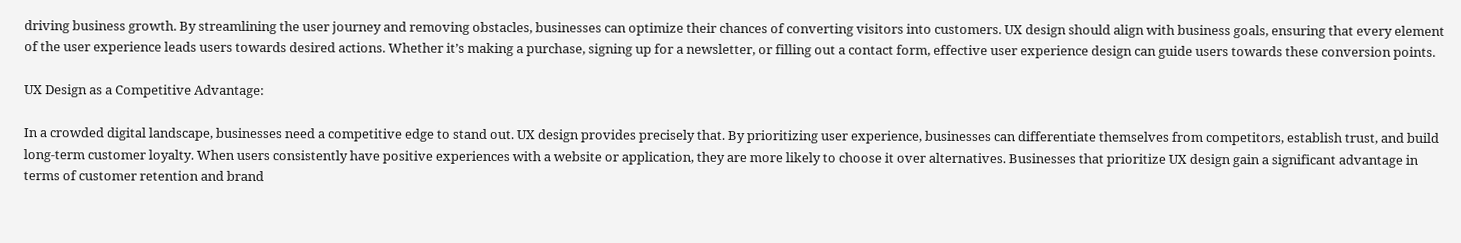driving business growth. By streamlining the user journey and removing obstacles, businesses can optimize their chances of converting visitors into customers. UX design should align with business goals, ensuring that every element of the user experience leads users towards desired actions. Whether it’s making a purchase, signing up for a newsletter, or filling out a contact form, effective user experience design can guide users towards these conversion points.

UX Design as a Competitive Advantage:

In a crowded digital landscape, businesses need a competitive edge to stand out. UX design provides precisely that. By prioritizing user experience, businesses can differentiate themselves from competitors, establish trust, and build long-term customer loyalty. When users consistently have positive experiences with a website or application, they are more likely to choose it over alternatives. Businesses that prioritize UX design gain a significant advantage in terms of customer retention and brand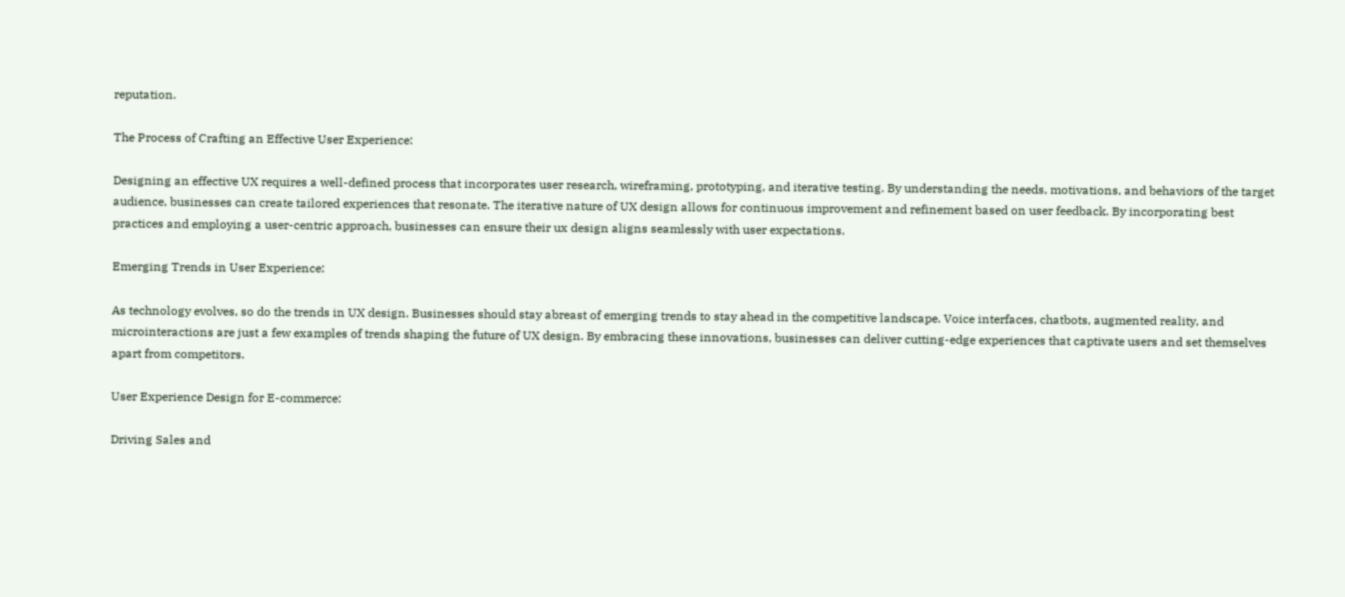reputation.

The Process of Crafting an Effective User Experience:

Designing an effective UX requires a well-defined process that incorporates user research, wireframing, prototyping, and iterative testing. By understanding the needs, motivations, and behaviors of the target audience, businesses can create tailored experiences that resonate. The iterative nature of UX design allows for continuous improvement and refinement based on user feedback. By incorporating best practices and employing a user-centric approach, businesses can ensure their ux design aligns seamlessly with user expectations.

Emerging Trends in User Experience:

As technology evolves, so do the trends in UX design. Businesses should stay abreast of emerging trends to stay ahead in the competitive landscape. Voice interfaces, chatbots, augmented reality, and microinteractions are just a few examples of trends shaping the future of UX design. By embracing these innovations, businesses can deliver cutting-edge experiences that captivate users and set themselves apart from competitors.

User Experience Design for E-commerce:

Driving Sales and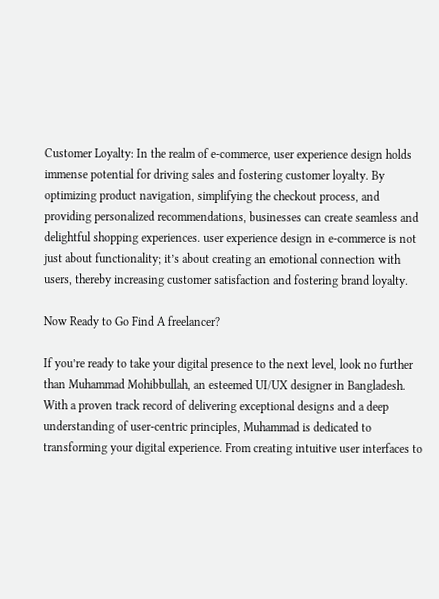Customer Loyalty: In the realm of e-commerce, user experience design holds immense potential for driving sales and fostering customer loyalty. By optimizing product navigation, simplifying the checkout process, and providing personalized recommendations, businesses can create seamless and delightful shopping experiences. user experience design in e-commerce is not just about functionality; it’s about creating an emotional connection with users, thereby increasing customer satisfaction and fostering brand loyalty.

Now Ready to Go Find A freelancer?

If you’re ready to take your digital presence to the next level, look no further than Muhammad Mohibbullah, an esteemed UI/UX designer in Bangladesh. With a proven track record of delivering exceptional designs and a deep understanding of user-centric principles, Muhammad is dedicated to transforming your digital experience. From creating intuitive user interfaces to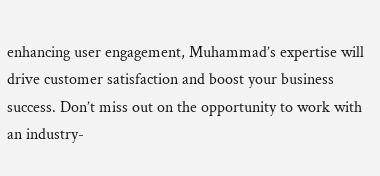enhancing user engagement, Muhammad’s expertise will drive customer satisfaction and boost your business success. Don’t miss out on the opportunity to work with an industry-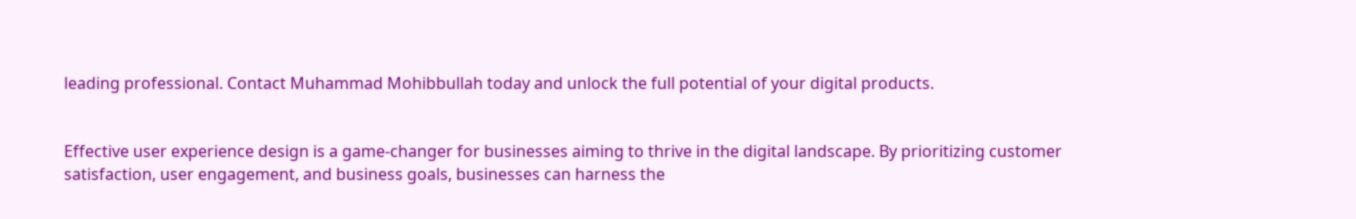leading professional. Contact Muhammad Mohibbullah today and unlock the full potential of your digital products.


Effective user experience design is a game-changer for businesses aiming to thrive in the digital landscape. By prioritizing customer satisfaction, user engagement, and business goals, businesses can harness the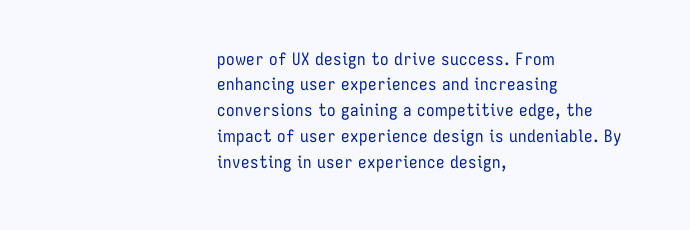power of UX design to drive success. From enhancing user experiences and increasing conversions to gaining a competitive edge, the impact of user experience design is undeniable. By investing in user experience design,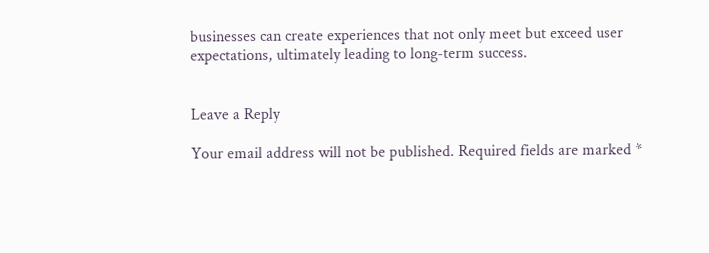businesses can create experiences that not only meet but exceed user expectations, ultimately leading to long-term success.


Leave a Reply

Your email address will not be published. Required fields are marked *